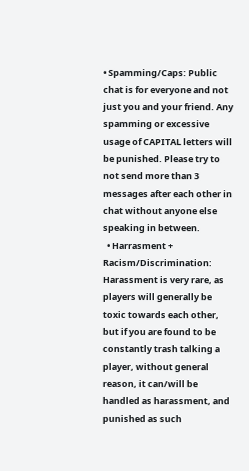• Spamming/Caps: Public chat is for everyone and not just you and your friend. Any spamming or excessive usage of CAPITAL letters will be punished. Please try to not send more than 3 messages after each other in chat without anyone else speaking in between.
  • Harrasment + Racism/Discrimination: Harassment is very rare, as players will generally be toxic towards each other, but if you are found to be constantly trash talking a player, without general reason, it can/will be handled as harassment, and punished as such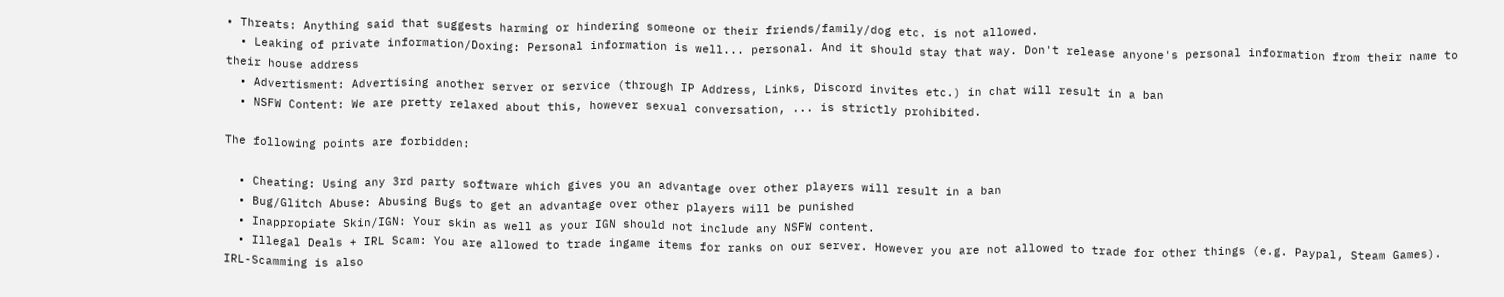• Threats: Anything said that suggests harming or hindering someone or their friends/family/dog etc. is not allowed.
  • Leaking of private information/Doxing: Personal information is well... personal. And it should stay that way. Don't release anyone's personal information from their name to their house address
  • Advertisment: Advertising another server or service (through IP Address, Links, Discord invites etc.) in chat will result in a ban
  • NSFW Content: We are pretty relaxed about this, however sexual conversation, ... is strictly prohibited.

The following points are forbidden:

  • Cheating: Using any 3rd party software which gives you an advantage over other players will result in a ban
  • Bug/Glitch Abuse: Abusing Bugs to get an advantage over other players will be punished
  • Inappropiate Skin/IGN: Your skin as well as your IGN should not include any NSFW content.
  • Illegal Deals + IRL Scam: You are allowed to trade ingame items for ranks on our server. However you are not allowed to trade for other things (e.g. Paypal, Steam Games). IRL-Scamming is also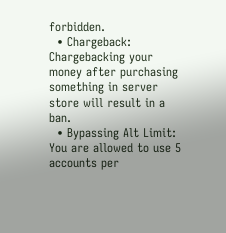forbidden.
  • Chargeback: Chargebacking your money after purchasing something in server store will result in a ban.
  • Bypassing Alt Limit: You are allowed to use 5 accounts per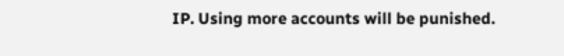IP. Using more accounts will be punished.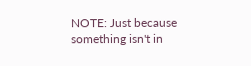NOTE: Just because something isn't in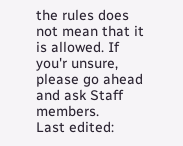the rules does not mean that it is allowed. If you'r unsure, please go ahead and ask Staff members.
Last edited: